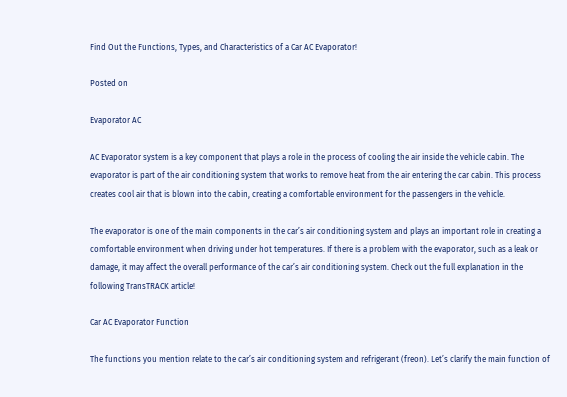Find Out the Functions, Types, and Characteristics of a Car AC Evaporator!

Posted on

Evaporator AC

AC Evaporator system is a key component that plays a role in the process of cooling the air inside the vehicle cabin. The evaporator is part of the air conditioning system that works to remove heat from the air entering the car cabin. This process creates cool air that is blown into the cabin, creating a comfortable environment for the passengers in the vehicle.

The evaporator is one of the main components in the car’s air conditioning system and plays an important role in creating a comfortable environment when driving under hot temperatures. If there is a problem with the evaporator, such as a leak or damage, it may affect the overall performance of the car’s air conditioning system. Check out the full explanation in the following TransTRACK article!

Car AC Evaporator Function

The functions you mention relate to the car’s air conditioning system and refrigerant (freon). Let’s clarify the main function of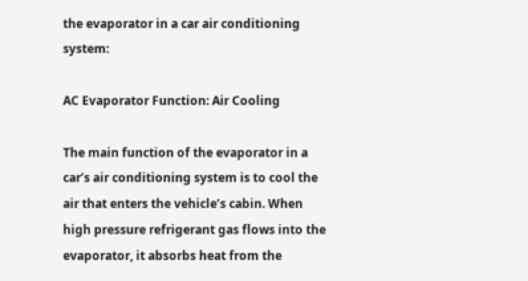the evaporator in a car air conditioning system:

AC Evaporator Function: Air Cooling

The main function of the evaporator in a car’s air conditioning system is to cool the air that enters the vehicle’s cabin. When high pressure refrigerant gas flows into the evaporator, it absorbs heat from the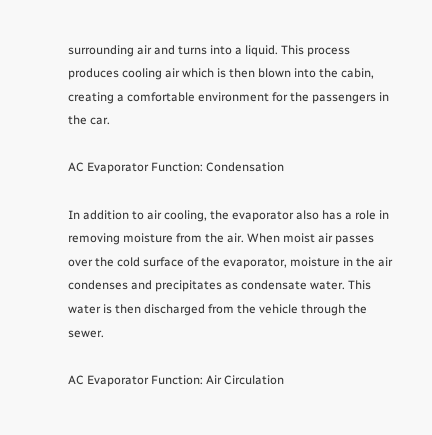surrounding air and turns into a liquid. This process produces cooling air which is then blown into the cabin, creating a comfortable environment for the passengers in the car.

AC Evaporator Function: Condensation

In addition to air cooling, the evaporator also has a role in removing moisture from the air. When moist air passes over the cold surface of the evaporator, moisture in the air condenses and precipitates as condensate water. This water is then discharged from the vehicle through the sewer.

AC Evaporator Function: Air Circulation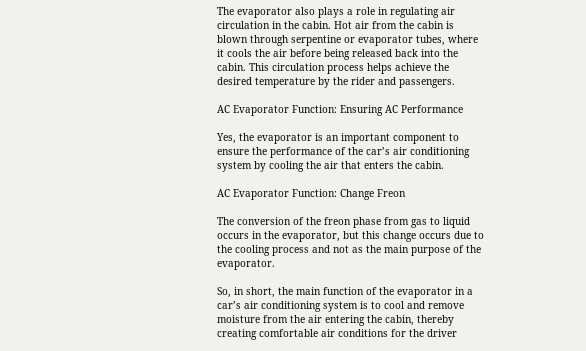The evaporator also plays a role in regulating air circulation in the cabin. Hot air from the cabin is blown through serpentine or evaporator tubes, where it cools the air before being released back into the cabin. This circulation process helps achieve the desired temperature by the rider and passengers.

AC Evaporator Function: Ensuring AC Performance

Yes, the evaporator is an important component to ensure the performance of the car’s air conditioning system by cooling the air that enters the cabin.

AC Evaporator Function: Change Freon

The conversion of the freon phase from gas to liquid occurs in the evaporator, but this change occurs due to the cooling process and not as the main purpose of the evaporator.

So, in short, the main function of the evaporator in a car’s air conditioning system is to cool and remove moisture from the air entering the cabin, thereby creating comfortable air conditions for the driver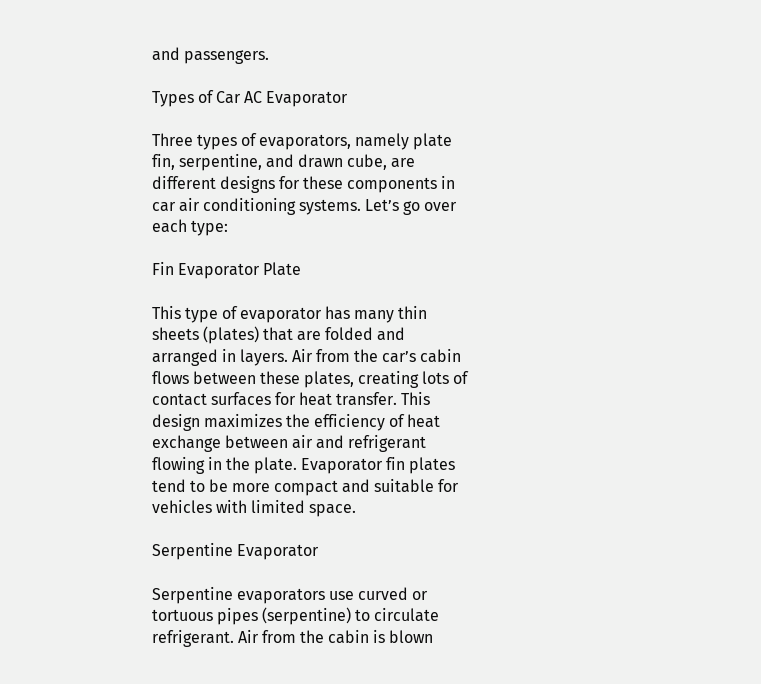and passengers.

Types of Car AC Evaporator

Three types of evaporators, namely plate fin, serpentine, and drawn cube, are different designs for these components in car air conditioning systems. Let’s go over each type:

Fin Evaporator Plate

This type of evaporator has many thin sheets (plates) that are folded and arranged in layers. Air from the car’s cabin flows between these plates, creating lots of contact surfaces for heat transfer. This design maximizes the efficiency of heat exchange between air and refrigerant flowing in the plate. Evaporator fin plates tend to be more compact and suitable for vehicles with limited space.

Serpentine Evaporator

Serpentine evaporators use curved or tortuous pipes (serpentine) to circulate refrigerant. Air from the cabin is blown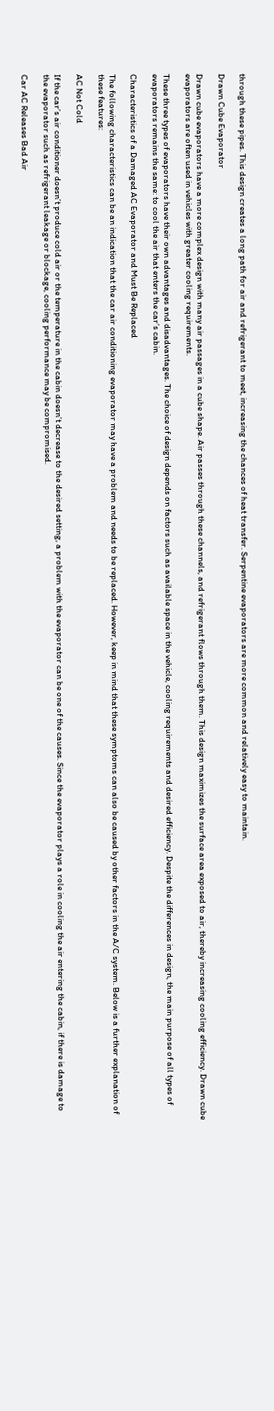through these pipes. This design creates a long path for air and refrigerant to meet, increasing the chances of heat transfer. Serpentine evaporators are more common and relatively easy to maintain.

Drawn Cube Evaporator

Drawn cube evaporators have a more complex design with many air passages in a cube shape. Air passes through these channels, and refrigerant flows through them. This design maximizes the surface area exposed to air, thereby increasing cooling efficiency. Drawn cube evaporators are often used in vehicles with greater cooling requirements.

These three types of evaporators have their own advantages and disadvantages. The choice of design depends on factors such as available space in the vehicle, cooling requirements and desired efficiency. Despite the differences in design, the main purpose of all types of evaporators remains the same: to cool the air that enters the car’s cabin.

Characteristics of a Damaged AC Evaporator and Must Be Replaced

The following characteristics can be an indication that the car air conditioning evaporator may have a problem and needs to be replaced. However, keep in mind that these symptoms can also be caused by other factors in the A/C system. Below is a further explanation of these features:

AC Not Cold

If the car’s air conditioner doesn’t produce cold air or the temperature in the cabin doesn’t decrease to the desired setting, a problem with the evaporator can be one of the causes. Since the evaporator plays a role in cooling the air entering the cabin, if there is damage to the evaporator such as refrigerant leakage or blockage, cooling performance may be compromised.

Car AC Releases Bad Air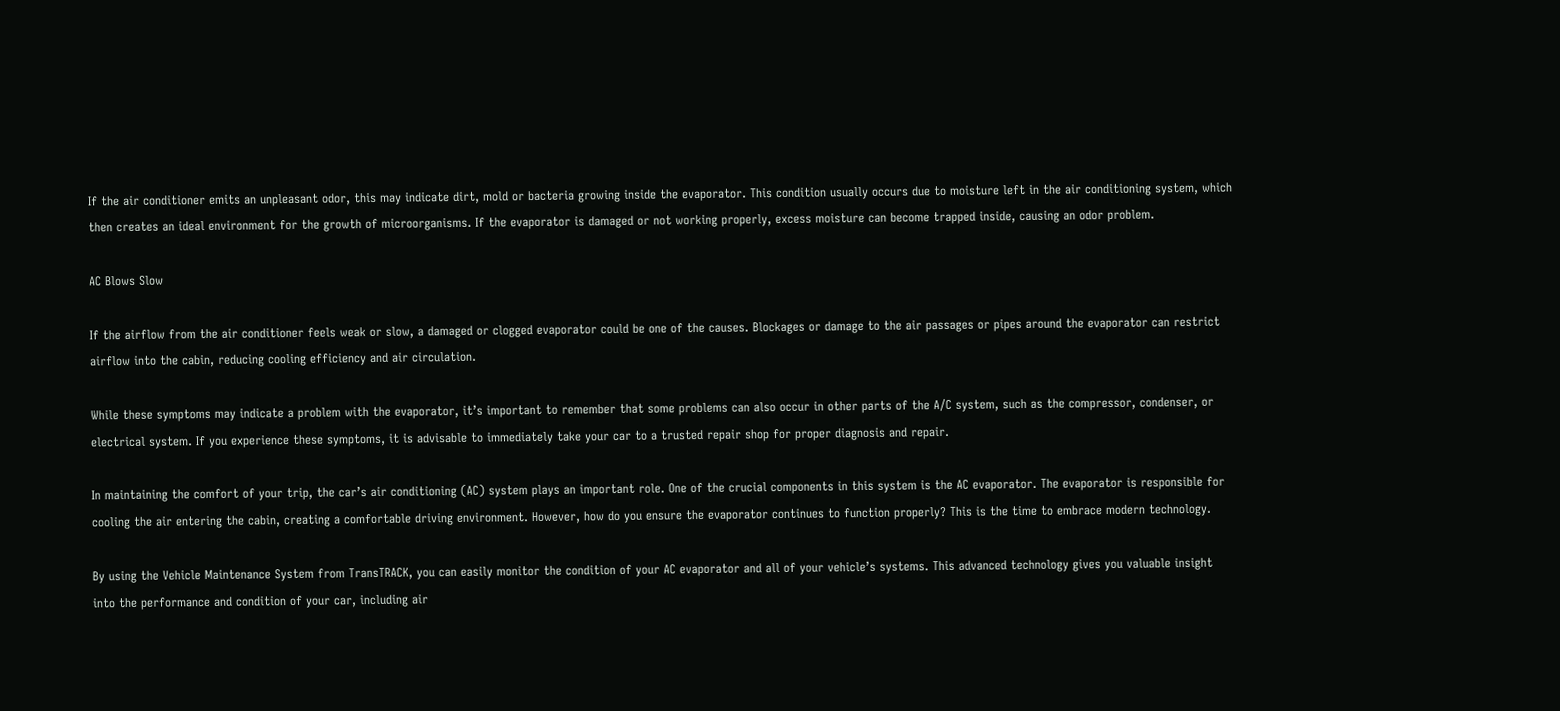If the air conditioner emits an unpleasant odor, this may indicate dirt, mold or bacteria growing inside the evaporator. This condition usually occurs due to moisture left in the air conditioning system, which then creates an ideal environment for the growth of microorganisms. If the evaporator is damaged or not working properly, excess moisture can become trapped inside, causing an odor problem.

AC Blows Slow

If the airflow from the air conditioner feels weak or slow, a damaged or clogged evaporator could be one of the causes. Blockages or damage to the air passages or pipes around the evaporator can restrict airflow into the cabin, reducing cooling efficiency and air circulation.

While these symptoms may indicate a problem with the evaporator, it’s important to remember that some problems can also occur in other parts of the A/C system, such as the compressor, condenser, or electrical system. If you experience these symptoms, it is advisable to immediately take your car to a trusted repair shop for proper diagnosis and repair.

In maintaining the comfort of your trip, the car’s air conditioning (AC) system plays an important role. One of the crucial components in this system is the AC evaporator. The evaporator is responsible for cooling the air entering the cabin, creating a comfortable driving environment. However, how do you ensure the evaporator continues to function properly? This is the time to embrace modern technology.

By using the Vehicle Maintenance System from TransTRACK, you can easily monitor the condition of your AC evaporator and all of your vehicle’s systems. This advanced technology gives you valuable insight into the performance and condition of your car, including air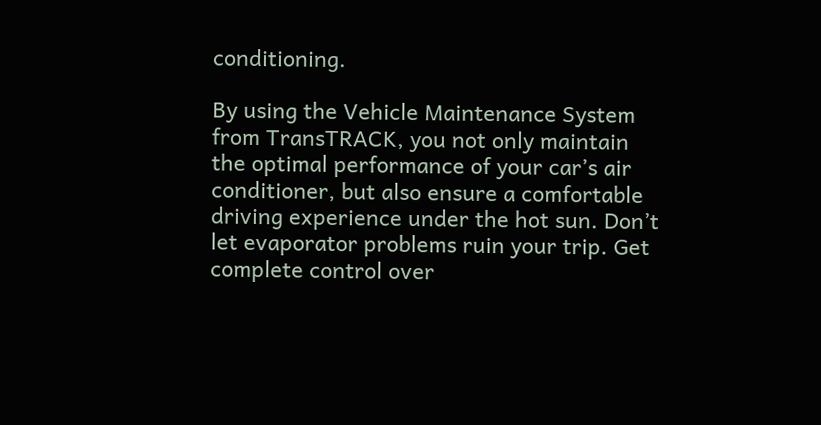conditioning.

By using the Vehicle Maintenance System from TransTRACK, you not only maintain the optimal performance of your car’s air conditioner, but also ensure a comfortable driving experience under the hot sun. Don’t let evaporator problems ruin your trip. Get complete control over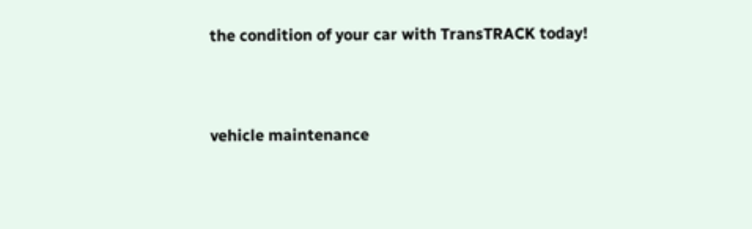the condition of your car with TransTRACK today!


vehicle maintenance